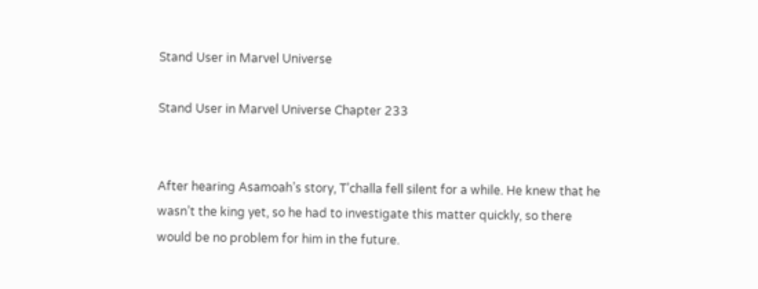Stand User in Marvel Universe

Stand User in Marvel Universe Chapter 233


After hearing Asamoah’s story, T’challa fell silent for a while. He knew that he wasn’t the king yet, so he had to investigate this matter quickly, so there would be no problem for him in the future.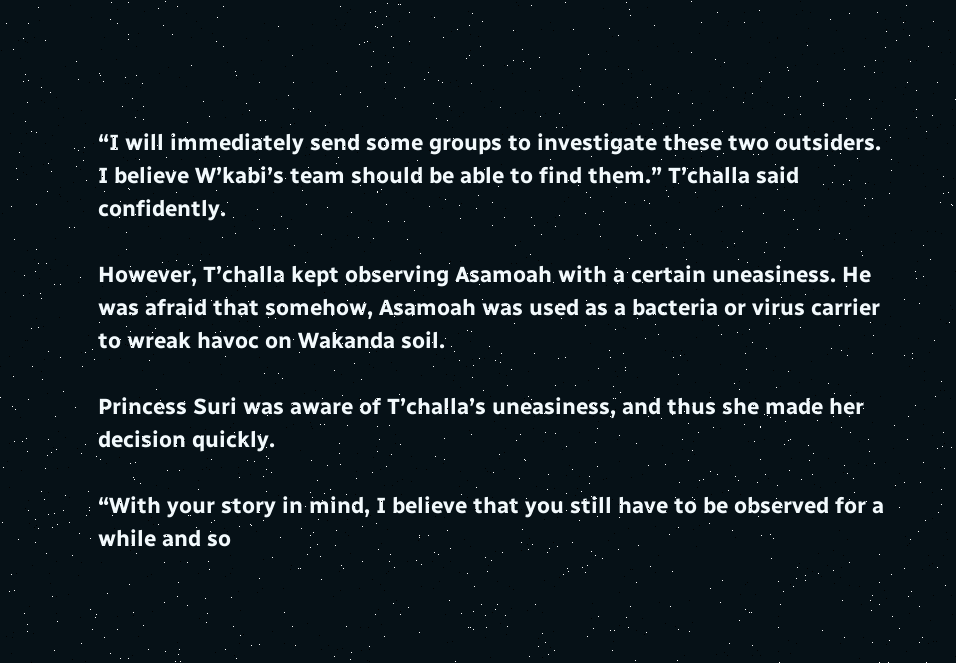“I will immediately send some groups to investigate these two outsiders. I believe W’kabi’s team should be able to find them.” T’challa said confidently.

However, T’challa kept observing Asamoah with a certain uneasiness. He was afraid that somehow, Asamoah was used as a bacteria or virus carrier to wreak havoc on Wakanda soil.

Princess Suri was aware of T’challa’s uneasiness, and thus she made her decision quickly.

“With your story in mind, I believe that you still have to be observed for a while and so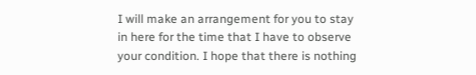I will make an arrangement for you to stay in here for the time that I have to observe your condition. I hope that there is nothing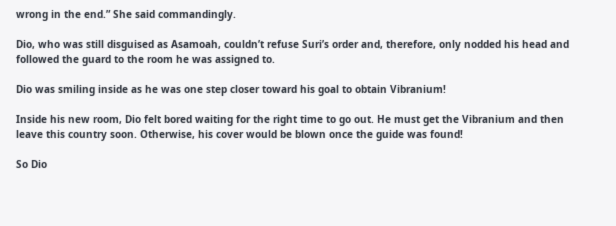wrong in the end.” She said commandingly.

Dio, who was still disguised as Asamoah, couldn’t refuse Suri’s order and, therefore, only nodded his head and followed the guard to the room he was assigned to.

Dio was smiling inside as he was one step closer toward his goal to obtain Vibranium!

Inside his new room, Dio felt bored waiting for the right time to go out. He must get the Vibranium and then leave this country soon. Otherwise, his cover would be blown once the guide was found!

So Dio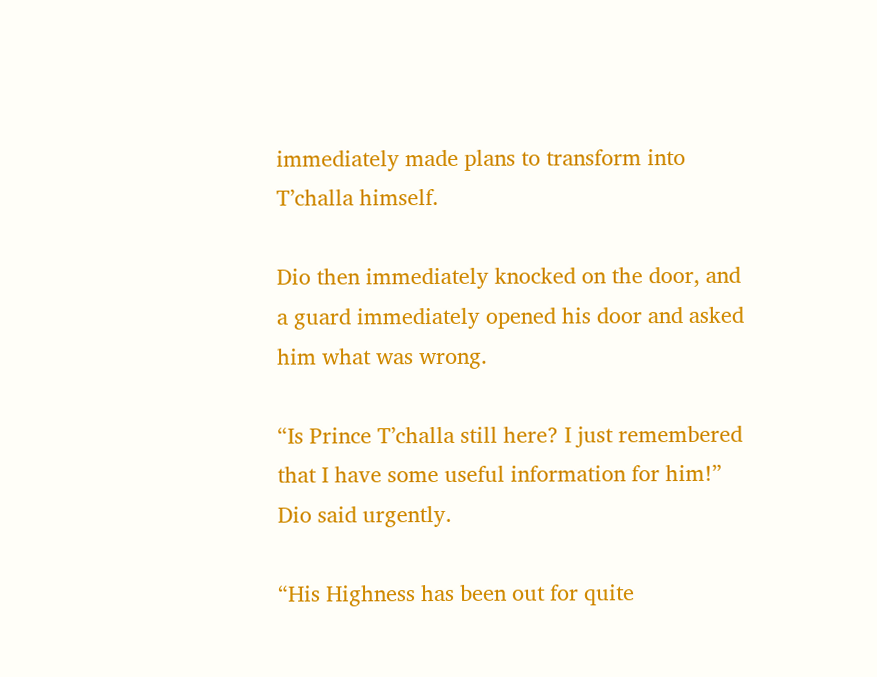immediately made plans to transform into T’challa himself.

Dio then immediately knocked on the door, and a guard immediately opened his door and asked him what was wrong.

“Is Prince T’challa still here? I just remembered that I have some useful information for him!” Dio said urgently.

“His Highness has been out for quite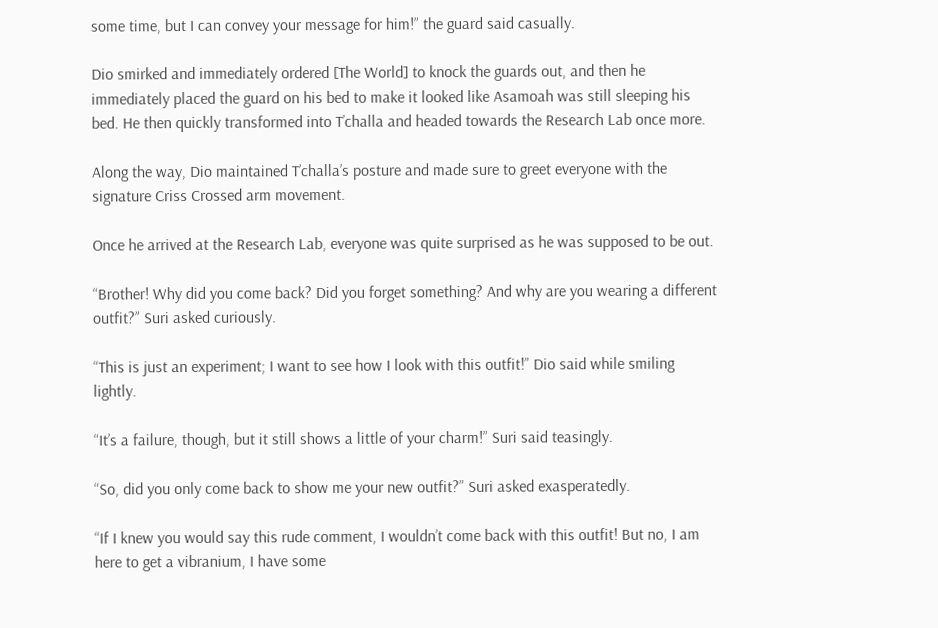some time, but I can convey your message for him!” the guard said casually.

Dio smirked and immediately ordered [The World] to knock the guards out, and then he immediately placed the guard on his bed to make it looked like Asamoah was still sleeping his bed. He then quickly transformed into T’challa and headed towards the Research Lab once more.

Along the way, Dio maintained T’challa’s posture and made sure to greet everyone with the signature Criss Crossed arm movement.

Once he arrived at the Research Lab, everyone was quite surprised as he was supposed to be out.

“Brother! Why did you come back? Did you forget something? And why are you wearing a different outfit?” Suri asked curiously.

“This is just an experiment; I want to see how I look with this outfit!” Dio said while smiling lightly.

“It’s a failure, though, but it still shows a little of your charm!” Suri said teasingly.

“So, did you only come back to show me your new outfit?” Suri asked exasperatedly.

“If I knew you would say this rude comment, I wouldn’t come back with this outfit! But no, I am here to get a vibranium, I have some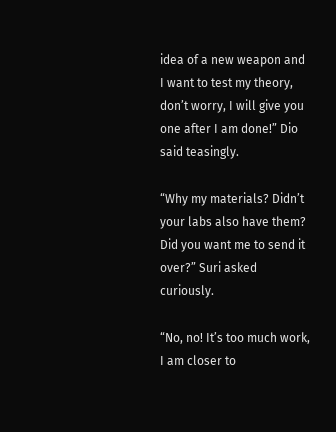idea of a new weapon and I want to test my theory, don’t worry, I will give you one after I am done!” Dio said teasingly.

“Why my materials? Didn’t your labs also have them? Did you want me to send it over?” Suri asked curiously.

“No, no! It’s too much work, I am closer to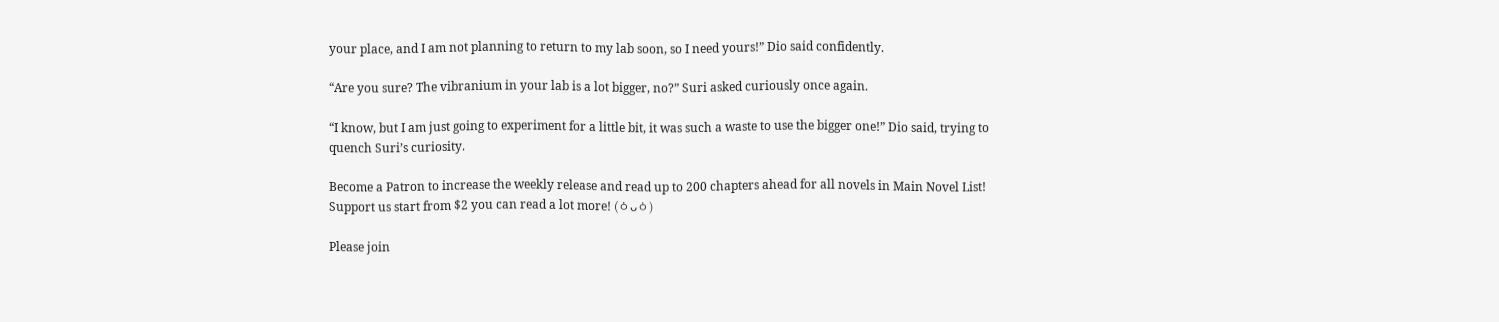your place, and I am not planning to return to my lab soon, so I need yours!” Dio said confidently.

“Are you sure? The vibranium in your lab is a lot bigger, no?” Suri asked curiously once again.

“I know, but I am just going to experiment for a little bit, it was such a waste to use the bigger one!” Dio said, trying to quench Suri’s curiosity.

Become a Patron to increase the weekly release and read up to 200 chapters ahead for all novels in Main Novel List! Support us start from $2 you can read a lot more! (ㆁᴗㆁ)

Please join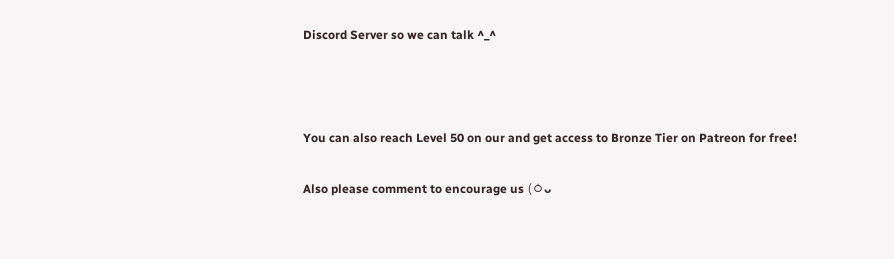Discord Server so we can talk ^_^



You can also reach Level 50 on our and get access to Bronze Tier on Patreon for free!

Also please comment to encourage us (ㆁᴗ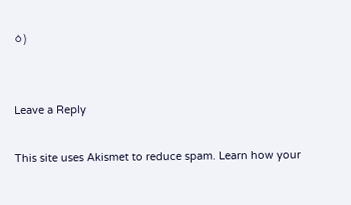ㆁ)


Leave a Reply

This site uses Akismet to reduce spam. Learn how your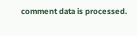comment data is processed.